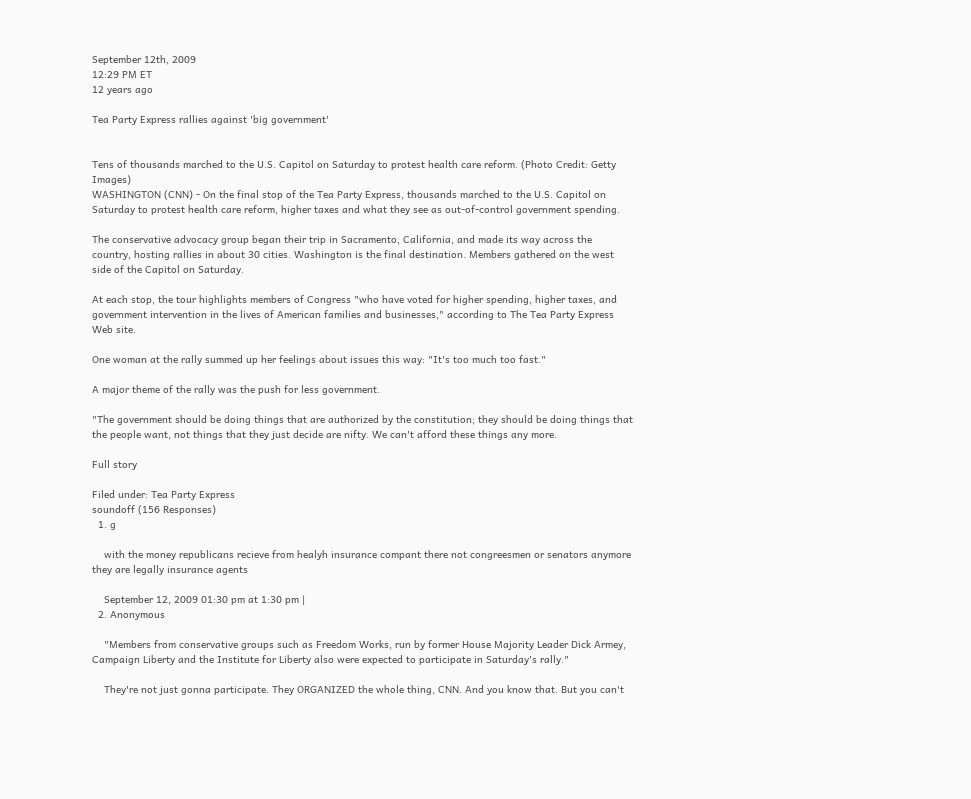September 12th, 2009
12:29 PM ET
12 years ago

Tea Party Express rallies against 'big government'


Tens of thousands marched to the U.S. Capitol on Saturday to protest health care reform. (Photo Credit: Getty Images)
WASHINGTON (CNN) - On the final stop of the Tea Party Express, thousands marched to the U.S. Capitol on Saturday to protest health care reform, higher taxes and what they see as out-of-control government spending.

The conservative advocacy group began their trip in Sacramento, California, and made its way across the country, hosting rallies in about 30 cities. Washington is the final destination. Members gathered on the west side of the Capitol on Saturday.

At each stop, the tour highlights members of Congress "who have voted for higher spending, higher taxes, and government intervention in the lives of American families and businesses," according to The Tea Party Express Web site.

One woman at the rally summed up her feelings about issues this way: "It's too much too fast."

A major theme of the rally was the push for less government.

"The government should be doing things that are authorized by the constitution; they should be doing things that the people want, not things that they just decide are nifty. We can't afford these things any more.

Full story

Filed under: Tea Party Express
soundoff (156 Responses)
  1. g

    with the money republicans recieve from healyh insurance compant there not congreesmen or senators anymore they are legally insurance agents

    September 12, 2009 01:30 pm at 1:30 pm |
  2. Anonymous

    "Members from conservative groups such as Freedom Works, run by former House Majority Leader Dick Armey, Campaign Liberty and the Institute for Liberty also were expected to participate in Saturday's rally."

    They're not just gonna participate. They ORGANIZED the whole thing, CNN. And you know that. But you can't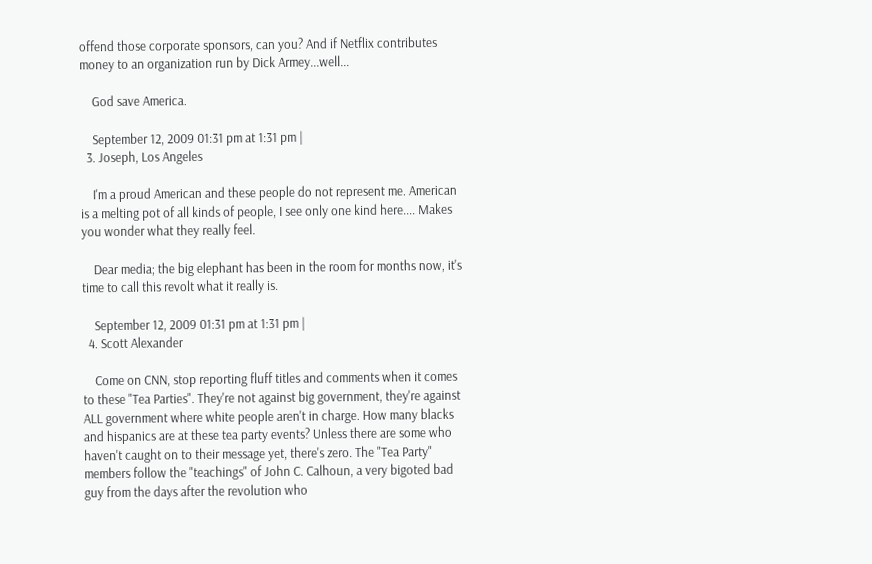offend those corporate sponsors, can you? And if Netflix contributes money to an organization run by Dick Armey...well...

    God save America.

    September 12, 2009 01:31 pm at 1:31 pm |
  3. Joseph, Los Angeles

    I'm a proud American and these people do not represent me. American is a melting pot of all kinds of people, I see only one kind here.... Makes you wonder what they really feel.

    Dear media; the big elephant has been in the room for months now, it's time to call this revolt what it really is.

    September 12, 2009 01:31 pm at 1:31 pm |
  4. Scott Alexander

    Come on CNN, stop reporting fluff titles and comments when it comes to these "Tea Parties". They're not against big government, they're against ALL government where white people aren't in charge. How many blacks and hispanics are at these tea party events? Unless there are some who haven't caught on to their message yet, there's zero. The "Tea Party" members follow the "teachings" of John C. Calhoun, a very bigoted bad guy from the days after the revolution who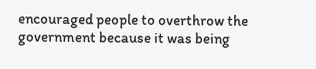encouraged people to overthrow the government because it was being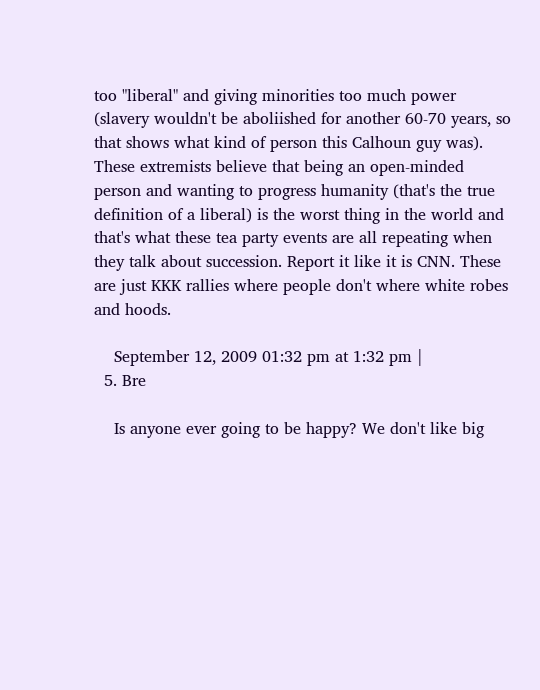too "liberal" and giving minorities too much power (slavery wouldn't be aboliished for another 60-70 years, so that shows what kind of person this Calhoun guy was). These extremists believe that being an open-minded person and wanting to progress humanity (that's the true definition of a liberal) is the worst thing in the world and that's what these tea party events are all repeating when they talk about succession. Report it like it is CNN. These are just KKK rallies where people don't where white robes and hoods.

    September 12, 2009 01:32 pm at 1:32 pm |
  5. Bre

    Is anyone ever going to be happy? We don't like big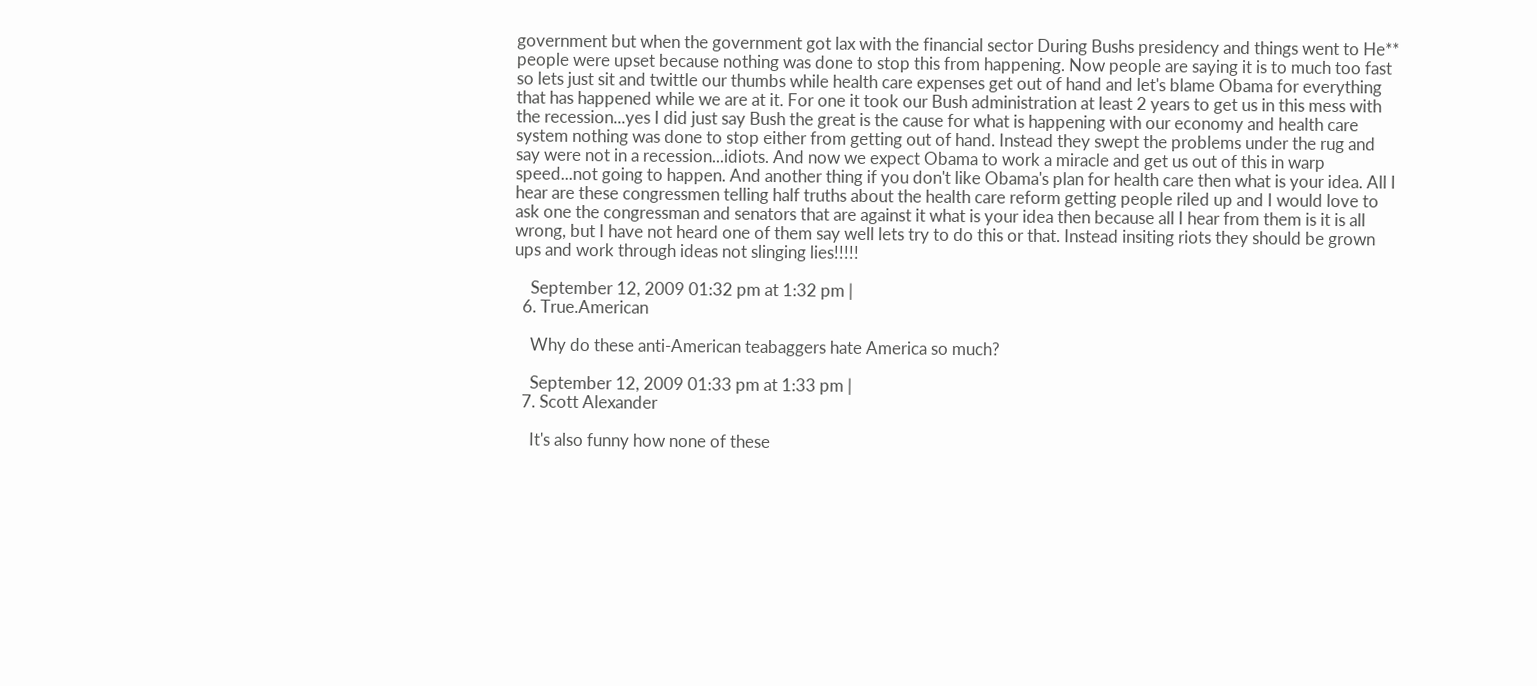government but when the government got lax with the financial sector During Bushs presidency and things went to He** people were upset because nothing was done to stop this from happening. Now people are saying it is to much too fast so lets just sit and twittle our thumbs while health care expenses get out of hand and let's blame Obama for everything that has happened while we are at it. For one it took our Bush administration at least 2 years to get us in this mess with the recession...yes I did just say Bush the great is the cause for what is happening with our economy and health care system nothing was done to stop either from getting out of hand. Instead they swept the problems under the rug and say were not in a recession...idiots. And now we expect Obama to work a miracle and get us out of this in warp speed...not going to happen. And another thing if you don't like Obama's plan for health care then what is your idea. All I hear are these congressmen telling half truths about the health care reform getting people riled up and I would love to ask one the congressman and senators that are against it what is your idea then because all I hear from them is it is all wrong, but I have not heard one of them say well lets try to do this or that. Instead insiting riots they should be grown ups and work through ideas not slinging lies!!!!!

    September 12, 2009 01:32 pm at 1:32 pm |
  6. True.American

    Why do these anti-American teabaggers hate America so much?

    September 12, 2009 01:33 pm at 1:33 pm |
  7. Scott Alexander

    It's also funny how none of these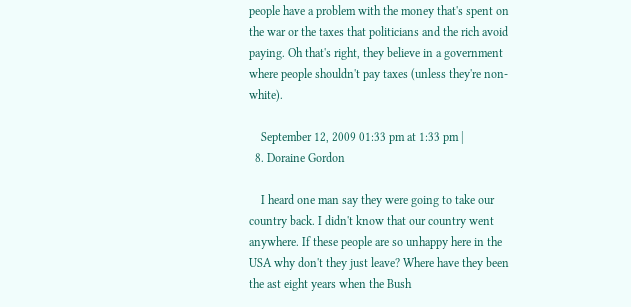people have a problem with the money that's spent on the war or the taxes that politicians and the rich avoid paying. Oh that's right, they believe in a government where people shouldn't pay taxes (unless they're non-white).

    September 12, 2009 01:33 pm at 1:33 pm |
  8. Doraine Gordon

    I heard one man say they were going to take our country back. I didn't know that our country went anywhere. If these people are so unhappy here in the USA why don't they just leave? Where have they been the ast eight years when the Bush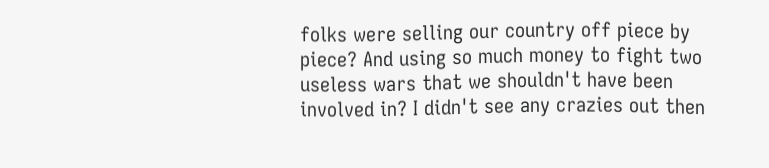folks were selling our country off piece by piece? And using so much money to fight two useless wars that we shouldn't have been involved in? I didn't see any crazies out then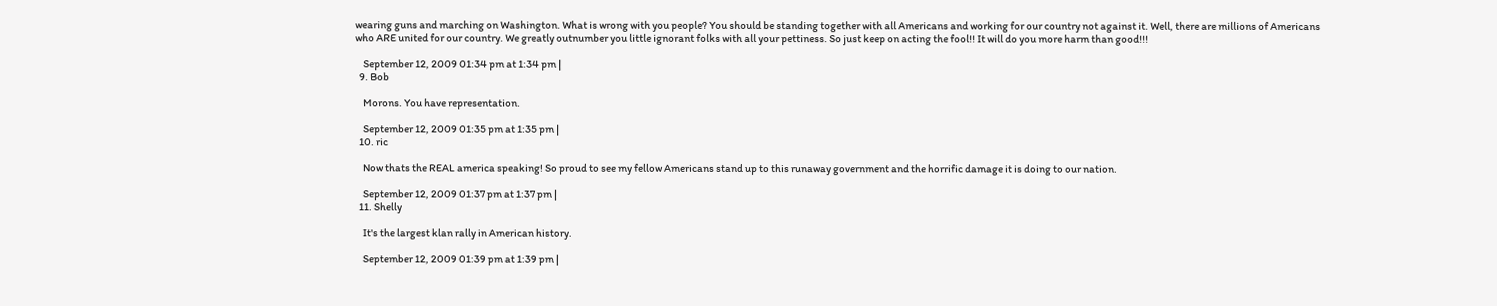wearing guns and marching on Washington. What is wrong with you people? You should be standing together with all Americans and working for our country not against it. Well, there are millions of Americans who ARE united for our country. We greatly outnumber you little ignorant folks with all your pettiness. So just keep on acting the fool!! It will do you more harm than good!!!

    September 12, 2009 01:34 pm at 1:34 pm |
  9. Bob

    Morons. You have representation.

    September 12, 2009 01:35 pm at 1:35 pm |
  10. ric

    Now thats the REAL america speaking! So proud to see my fellow Americans stand up to this runaway government and the horrific damage it is doing to our nation.

    September 12, 2009 01:37 pm at 1:37 pm |
  11. Shelly

    It's the largest klan rally in American history.

    September 12, 2009 01:39 pm at 1:39 pm |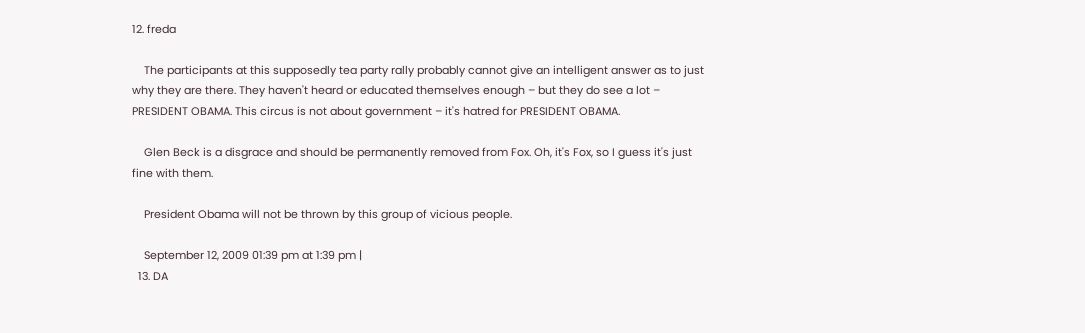12. freda

    The participants at this supposedly tea party rally probably cannot give an intelligent answer as to just why they are there. They haven't heard or educated themselves enough – but they do see a lot – PRESIDENT OBAMA. This circus is not about government – it's hatred for PRESIDENT OBAMA.

    Glen Beck is a disgrace and should be permanently removed from Fox. Oh, it's Fox, so I guess it's just fine with them.

    President Obama will not be thrown by this group of vicious people.

    September 12, 2009 01:39 pm at 1:39 pm |
  13. DA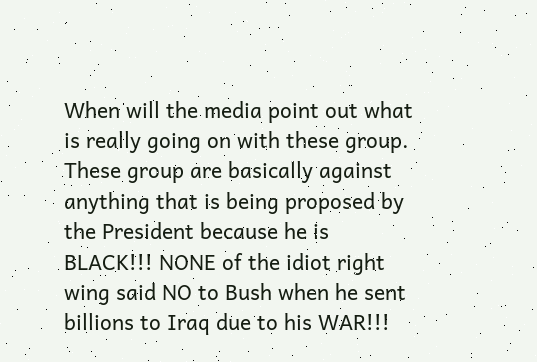When will the media point out what is really going on with these group. These group are basically against anything that is being proposed by the President because he is BLACK!!! NONE of the idiot right wing said NO to Bush when he sent billions to Iraq due to his WAR!!!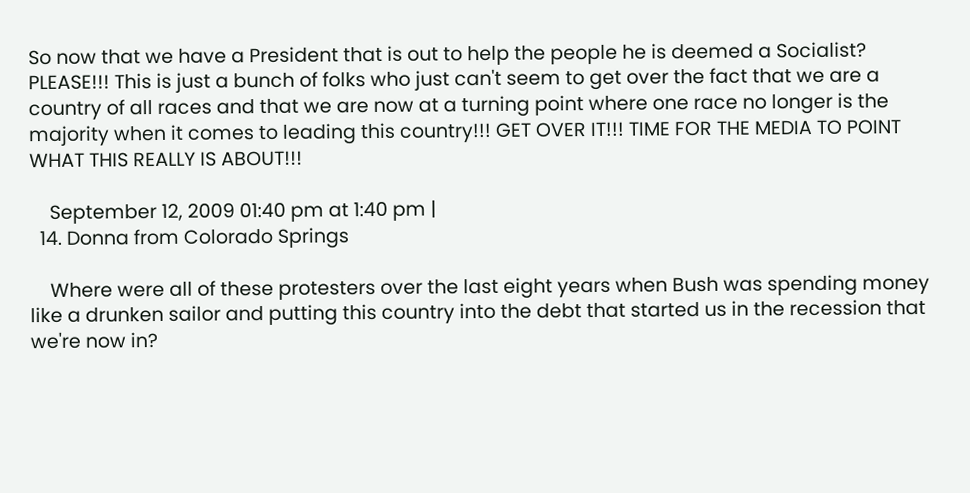So now that we have a President that is out to help the people he is deemed a Socialist? PLEASE!!! This is just a bunch of folks who just can't seem to get over the fact that we are a country of all races and that we are now at a turning point where one race no longer is the majority when it comes to leading this country!!! GET OVER IT!!! TIME FOR THE MEDIA TO POINT WHAT THIS REALLY IS ABOUT!!!

    September 12, 2009 01:40 pm at 1:40 pm |
  14. Donna from Colorado Springs

    Where were all of these protesters over the last eight years when Bush was spending money like a drunken sailor and putting this country into the debt that started us in the recession that we're now in?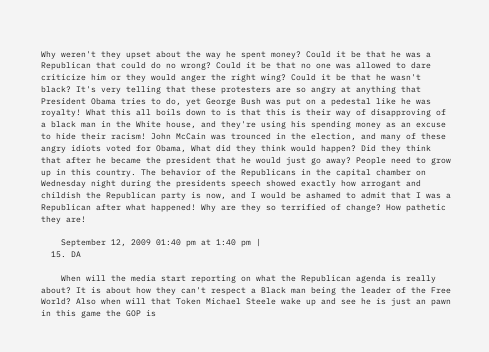Why weren't they upset about the way he spent money? Could it be that he was a Republican that could do no wrong? Could it be that no one was allowed to dare criticize him or they would anger the right wing? Could it be that he wasn't black? It's very telling that these protesters are so angry at anything that President Obama tries to do, yet George Bush was put on a pedestal like he was royalty! What this all boils down to is that this is their way of disapproving of a black man in the White house, and they're using his spending money as an excuse to hide their racism! John McCain was trounced in the election, and many of these angry idiots voted for Obama, What did they think would happen? Did they think that after he became the president that he would just go away? People need to grow up in this country. The behavior of the Republicans in the capital chamber on Wednesday night during the presidents speech showed exactly how arrogant and childish the Republican party is now, and I would be ashamed to admit that I was a Republican after what happened! Why are they so terrified of change? How pathetic they are!

    September 12, 2009 01:40 pm at 1:40 pm |
  15. DA

    When will the media start reporting on what the Republican agenda is really about? It is about how they can't respect a Black man being the leader of the Free World? Also when will that Token Michael Steele wake up and see he is just an pawn in this game the GOP is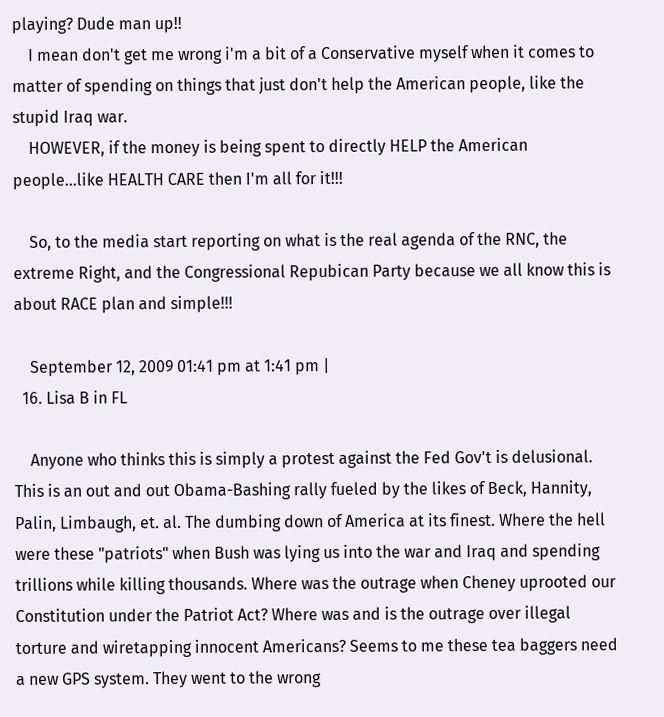playing? Dude man up!!
    I mean don't get me wrong i'm a bit of a Conservative myself when it comes to matter of spending on things that just don't help the American people, like the stupid Iraq war.
    HOWEVER, if the money is being spent to directly HELP the American people…like HEALTH CARE then I'm all for it!!!

    So, to the media start reporting on what is the real agenda of the RNC, the extreme Right, and the Congressional Repubican Party because we all know this is about RACE plan and simple!!!

    September 12, 2009 01:41 pm at 1:41 pm |
  16. Lisa B in FL

    Anyone who thinks this is simply a protest against the Fed Gov't is delusional. This is an out and out Obama-Bashing rally fueled by the likes of Beck, Hannity, Palin, Limbaugh, et. al. The dumbing down of America at its finest. Where the hell were these "patriots" when Bush was lying us into the war and Iraq and spending trillions while killing thousands. Where was the outrage when Cheney uprooted our Constitution under the Patriot Act? Where was and is the outrage over illegal torture and wiretapping innocent Americans? Seems to me these tea baggers need a new GPS system. They went to the wrong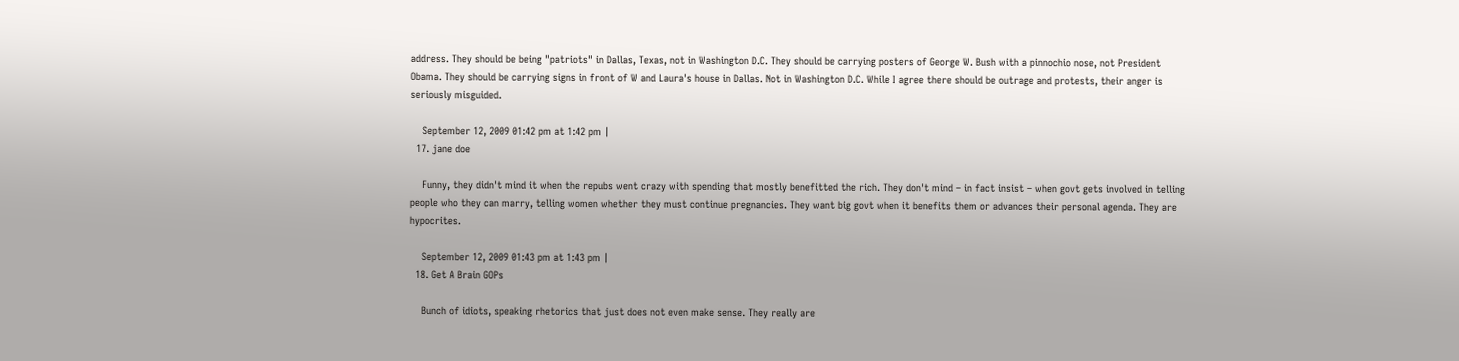address. They should be being "patriots" in Dallas, Texas, not in Washington D.C. They should be carrying posters of George W. Bush with a pinnochio nose, not President Obama. They should be carrying signs in front of W and Laura's house in Dallas. Not in Washington D.C. While I agree there should be outrage and protests, their anger is seriously misguided.

    September 12, 2009 01:42 pm at 1:42 pm |
  17. jane doe

    Funny, they didn't mind it when the repubs went crazy with spending that mostly benefitted the rich. They don't mind – in fact insist – when govt gets involved in telling people who they can marry, telling women whether they must continue pregnancies. They want big govt when it benefits them or advances their personal agenda. They are hypocrites.

    September 12, 2009 01:43 pm at 1:43 pm |
  18. Get A Brain GOPs

    Bunch of idiots, speaking rhetorics that just does not even make sense. They really are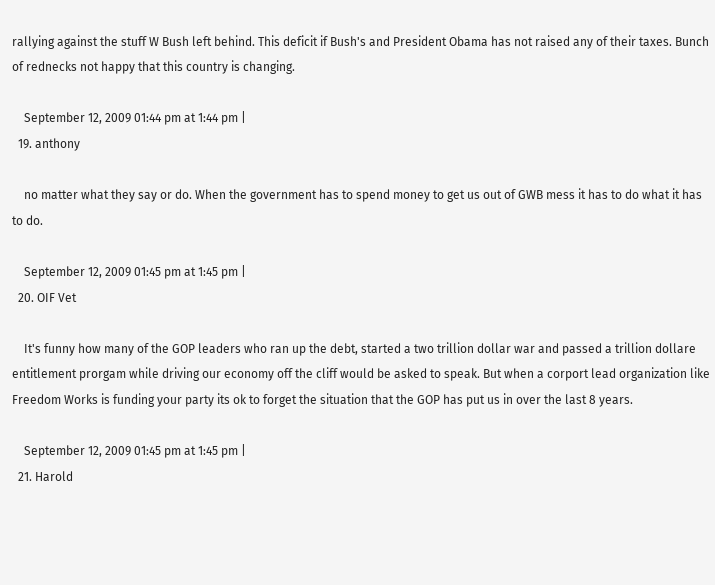rallying against the stuff W Bush left behind. This deficit if Bush's and President Obama has not raised any of their taxes. Bunch of rednecks not happy that this country is changing.

    September 12, 2009 01:44 pm at 1:44 pm |
  19. anthony

    no matter what they say or do. When the government has to spend money to get us out of GWB mess it has to do what it has to do.

    September 12, 2009 01:45 pm at 1:45 pm |
  20. OIF Vet

    It's funny how many of the GOP leaders who ran up the debt, started a two trillion dollar war and passed a trillion dollare entitlement prorgam while driving our economy off the cliff would be asked to speak. But when a corport lead organization like Freedom Works is funding your party its ok to forget the situation that the GOP has put us in over the last 8 years.

    September 12, 2009 01:45 pm at 1:45 pm |
  21. Harold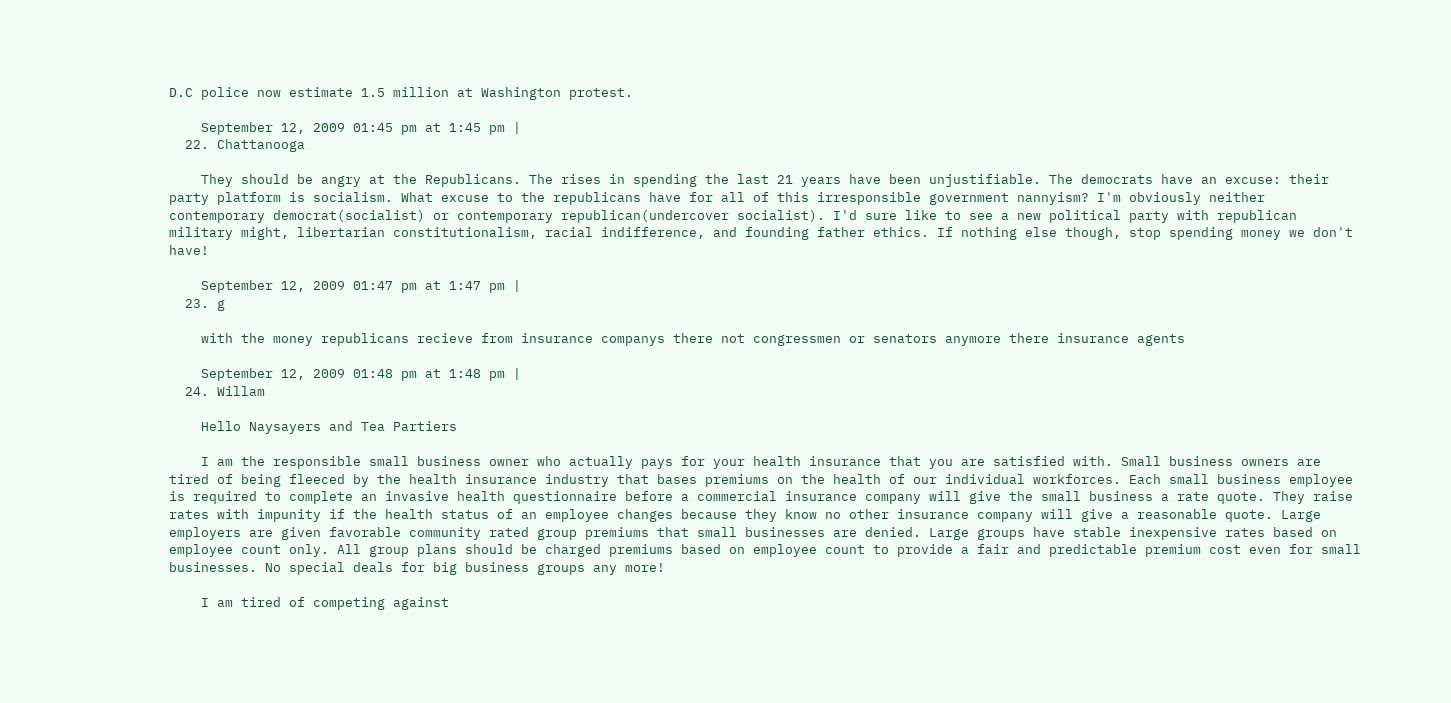D.C police now estimate 1.5 million at Washington protest.

    September 12, 2009 01:45 pm at 1:45 pm |
  22. Chattanooga

    They should be angry at the Republicans. The rises in spending the last 21 years have been unjustifiable. The democrats have an excuse: their party platform is socialism. What excuse to the republicans have for all of this irresponsible government nannyism? I'm obviously neither contemporary democrat(socialist) or contemporary republican(undercover socialist). I'd sure like to see a new political party with republican military might, libertarian constitutionalism, racial indifference, and founding father ethics. If nothing else though, stop spending money we don't have!

    September 12, 2009 01:47 pm at 1:47 pm |
  23. g

    with the money republicans recieve from insurance companys there not congressmen or senators anymore there insurance agents

    September 12, 2009 01:48 pm at 1:48 pm |
  24. Willam

    Hello Naysayers and Tea Partiers

    I am the responsible small business owner who actually pays for your health insurance that you are satisfied with. Small business owners are tired of being fleeced by the health insurance industry that bases premiums on the health of our individual workforces. Each small business employee is required to complete an invasive health questionnaire before a commercial insurance company will give the small business a rate quote. They raise rates with impunity if the health status of an employee changes because they know no other insurance company will give a reasonable quote. Large employers are given favorable community rated group premiums that small businesses are denied. Large groups have stable inexpensive rates based on employee count only. All group plans should be charged premiums based on employee count to provide a fair and predictable premium cost even for small businesses. No special deals for big business groups any more!

    I am tired of competing against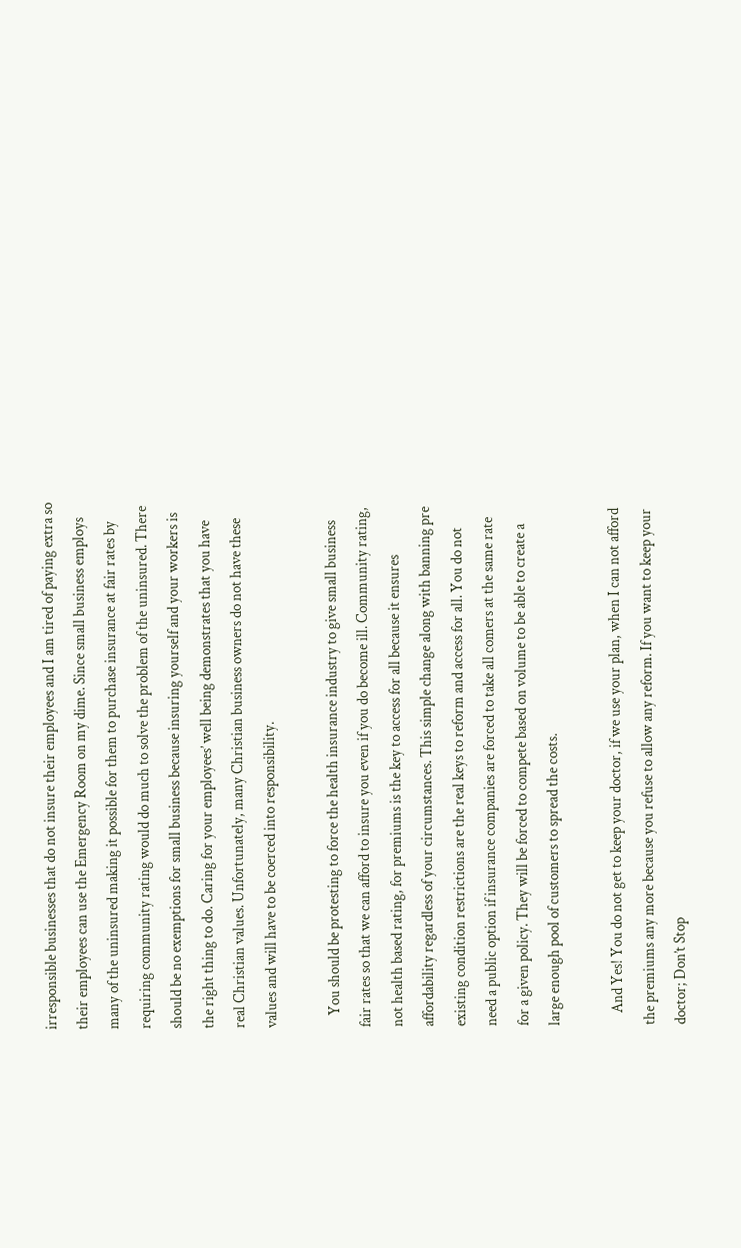irresponsible businesses that do not insure their employees and I am tired of paying extra so their employees can use the Emergency Room on my dime. Since small business employs many of the uninsured making it possible for them to purchase insurance at fair rates by requiring community rating would do much to solve the problem of the uninsured. There should be no exemptions for small business because insuring yourself and your workers is the right thing to do. Caring for your employees’ well being demonstrates that you have real Christian values. Unfortunately, many Christian business owners do not have these values and will have to be coerced into responsibility.

    You should be protesting to force the health insurance industry to give small business fair rates so that we can afford to insure you even if you do become ill. Community rating, not health based rating, for premiums is the key to access for all because it ensures affordability regardless of your circumstances. This simple change along with banning pre existing condition restrictions are the real keys to reform and access for all. You do not need a public option if insurance companies are forced to take all comers at the same rate for a given policy. They will be forced to compete based on volume to be able to create a large enough pool of customers to spread the costs.

    And Yes! You do not get to keep your doctor, if we use your plan, when I can not afford the premiums any more because you refuse to allow any reform. If you want to keep your doctor; Don’t Stop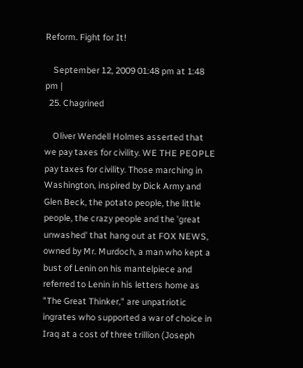Reform. Fight for It!

    September 12, 2009 01:48 pm at 1:48 pm |
  25. Chagrined

    Oliver Wendell Holmes asserted that we pay taxes for civility. WE THE PEOPLE pay taxes for civility. Those marching in Washington, inspired by Dick Army and Glen Beck, the potato people, the little people, the crazy people and the 'great unwashed' that hang out at FOX NEWS, owned by Mr. Murdoch, a man who kept a bust of Lenin on his mantelpiece and referred to Lenin in his letters home as "The Great Thinker," are unpatriotic ingrates who supported a war of choice in Iraq at a cost of three trillion (Joseph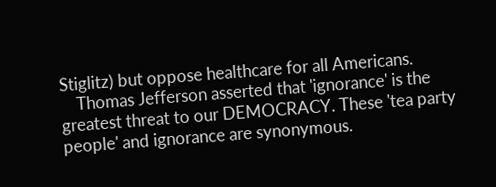Stiglitz) but oppose healthcare for all Americans.
    Thomas Jefferson asserted that 'ignorance' is the greatest threat to our DEMOCRACY. These 'tea party people' and ignorance are synonymous.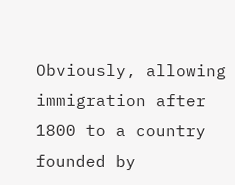Obviously, allowing immigration after 1800 to a country founded by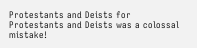Protestants and Deists for Protestants and Deists was a colossal mistake!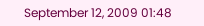September 12, 2009 01:48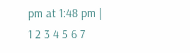pm at 1:48 pm |
1 2 3 4 5 6 7